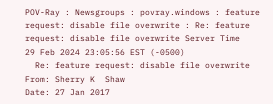POV-Ray : Newsgroups : povray.windows : feature request: disable file overwrite : Re: feature request: disable file overwrite Server Time
29 Feb 2024 23:05:56 EST (-0500)
  Re: feature request: disable file overwrite
From: Sherry K  Shaw
Date: 27 Jan 2017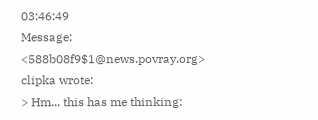03:46:49
Message: <588b08f9$1@news.povray.org>
clipka wrote:
> Hm... this has me thinking: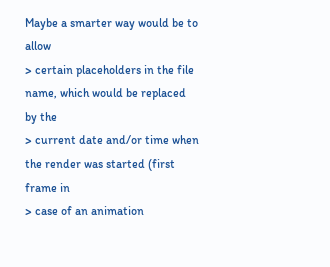Maybe a smarter way would be to allow
> certain placeholders in the file name, which would be replaced by the
> current date and/or time when the render was started (first frame in
> case of an animation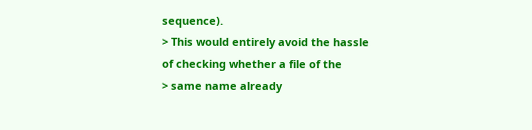sequence).
> This would entirely avoid the hassle of checking whether a file of the
> same name already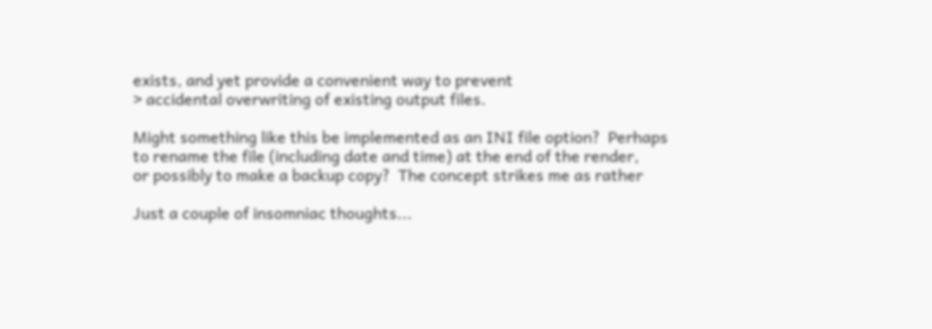exists, and yet provide a convenient way to prevent
> accidental overwriting of existing output files.

Might something like this be implemented as an INI file option?  Perhaps
to rename the file (including date and time) at the end of the render,
or possibly to make a backup copy?  The concept strikes me as rather

Just a couple of insomniac thoughts...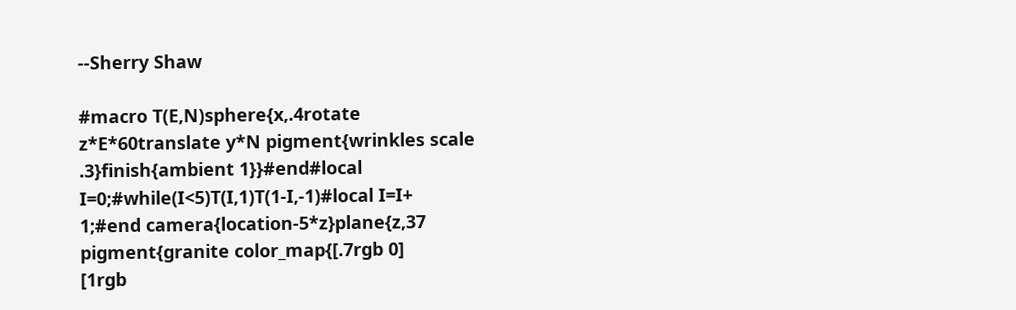--Sherry Shaw

#macro T(E,N)sphere{x,.4rotate z*E*60translate y*N pigment{wrinkles scale
.3}finish{ambient 1}}#end#local I=0;#while(I<5)T(I,1)T(1-I,-1)#local I=I+
1;#end camera{location-5*z}plane{z,37 pigment{granite color_map{[.7rgb 0]
[1rgb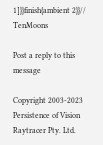1]}}finish{ambient 2}}//                                   TenMoons

Post a reply to this message

Copyright 2003-2023 Persistence of Vision Raytracer Pty. Ltd.